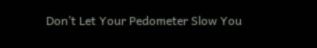Don’t Let Your Pedometer Slow You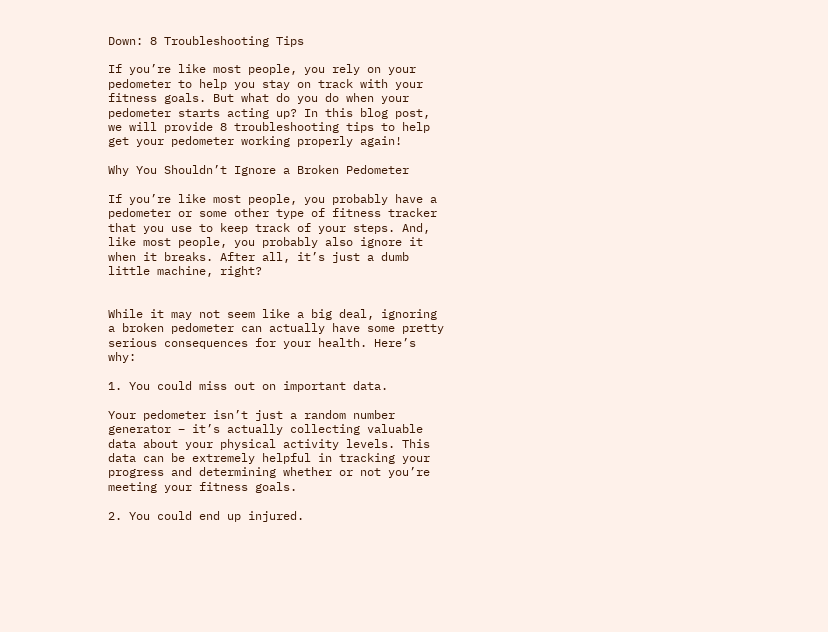Down: 8 Troubleshooting Tips

If you’re like most people, you rely on your pedometer to help you stay on track with your fitness goals. But what do you do when your pedometer starts acting up? In this blog post, we will provide 8 troubleshooting tips to help get your pedometer working properly again!

Why You Shouldn’t Ignore a Broken Pedometer

If you’re like most people, you probably have a pedometer or some other type of fitness tracker that you use to keep track of your steps. And, like most people, you probably also ignore it when it breaks. After all, it’s just a dumb little machine, right?


While it may not seem like a big deal, ignoring a broken pedometer can actually have some pretty serious consequences for your health. Here’s why:

1. You could miss out on important data.

Your pedometer isn’t just a random number generator – it’s actually collecting valuable data about your physical activity levels. This data can be extremely helpful in tracking your progress and determining whether or not you’re meeting your fitness goals.

2. You could end up injured.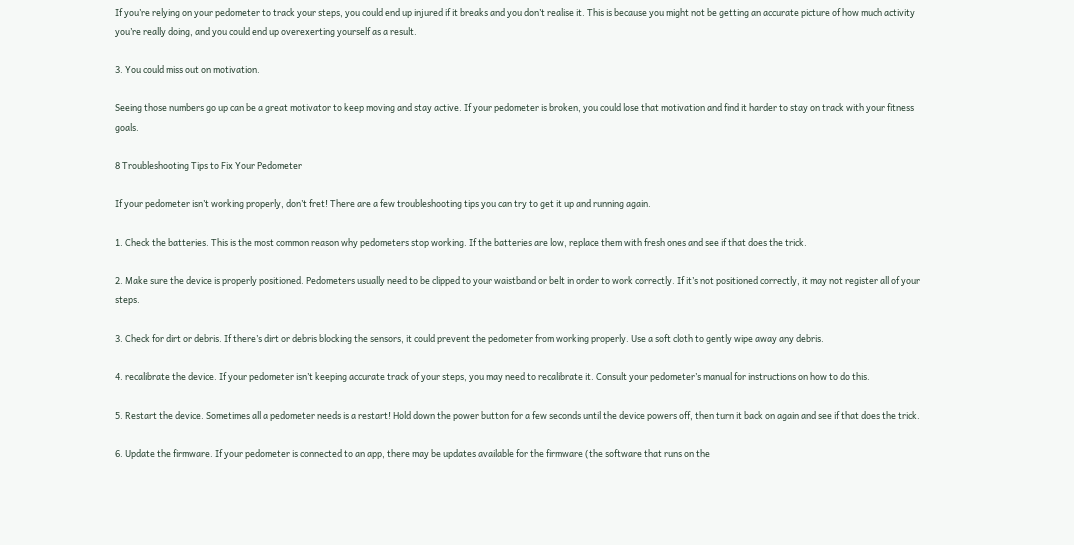If you’re relying on your pedometer to track your steps, you could end up injured if it breaks and you don’t realise it. This is because you might not be getting an accurate picture of how much activity you’re really doing, and you could end up overexerting yourself as a result.

3. You could miss out on motivation.

Seeing those numbers go up can be a great motivator to keep moving and stay active. If your pedometer is broken, you could lose that motivation and find it harder to stay on track with your fitness goals.

8 Troubleshooting Tips to Fix Your Pedometer

If your pedometer isn’t working properly, don’t fret! There are a few troubleshooting tips you can try to get it up and running again.

1. Check the batteries. This is the most common reason why pedometers stop working. If the batteries are low, replace them with fresh ones and see if that does the trick.

2. Make sure the device is properly positioned. Pedometers usually need to be clipped to your waistband or belt in order to work correctly. If it’s not positioned correctly, it may not register all of your steps.

3. Check for dirt or debris. If there’s dirt or debris blocking the sensors, it could prevent the pedometer from working properly. Use a soft cloth to gently wipe away any debris.

4. recalibrate the device. If your pedometer isn’t keeping accurate track of your steps, you may need to recalibrate it. Consult your pedometer’s manual for instructions on how to do this.

5. Restart the device. Sometimes all a pedometer needs is a restart! Hold down the power button for a few seconds until the device powers off, then turn it back on again and see if that does the trick.

6. Update the firmware. If your pedometer is connected to an app, there may be updates available for the firmware (the software that runs on the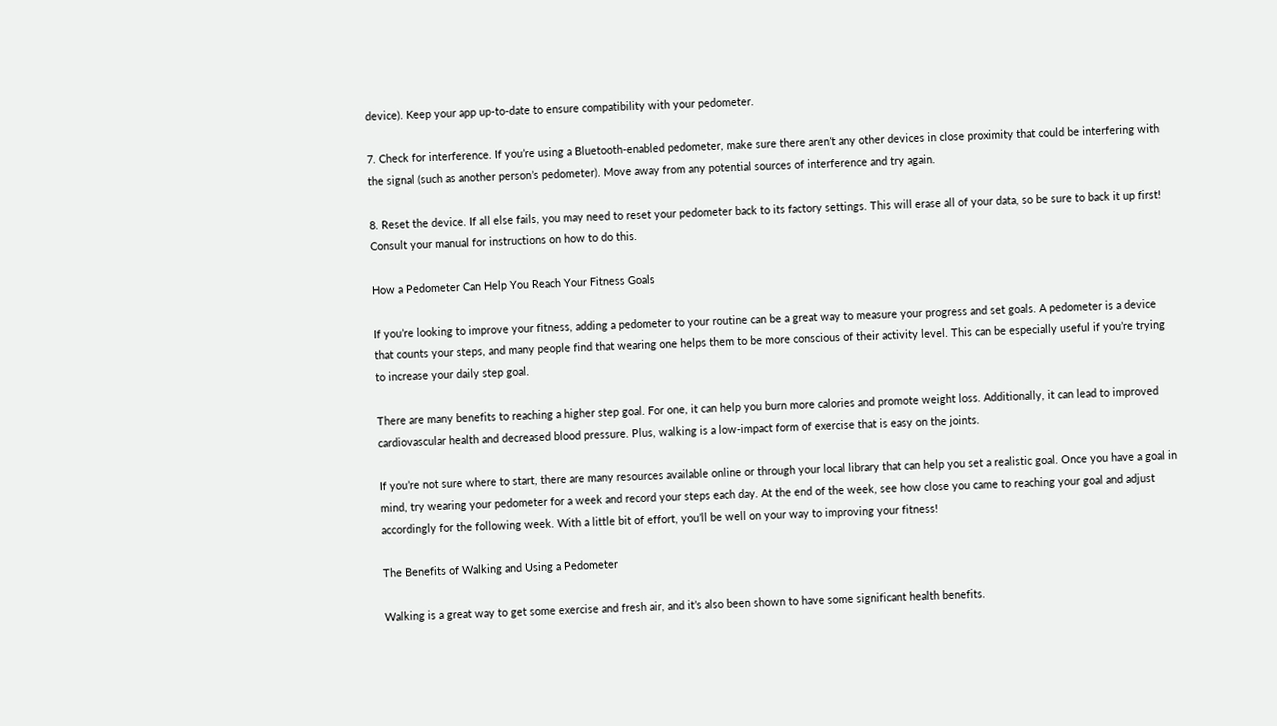device). Keep your app up-to-date to ensure compatibility with your pedometer.

7. Check for interference. If you’re using a Bluetooth-enabled pedometer, make sure there aren’t any other devices in close proximity that could be interfering with the signal (such as another person’s pedometer). Move away from any potential sources of interference and try again.

8. Reset the device. If all else fails, you may need to reset your pedometer back to its factory settings. This will erase all of your data, so be sure to back it up first! Consult your manual for instructions on how to do this.

How a Pedometer Can Help You Reach Your Fitness Goals

If you’re looking to improve your fitness, adding a pedometer to your routine can be a great way to measure your progress and set goals. A pedometer is a device that counts your steps, and many people find that wearing one helps them to be more conscious of their activity level. This can be especially useful if you’re trying to increase your daily step goal.

There are many benefits to reaching a higher step goal. For one, it can help you burn more calories and promote weight loss. Additionally, it can lead to improved cardiovascular health and decreased blood pressure. Plus, walking is a low-impact form of exercise that is easy on the joints.

If you’re not sure where to start, there are many resources available online or through your local library that can help you set a realistic goal. Once you have a goal in mind, try wearing your pedometer for a week and record your steps each day. At the end of the week, see how close you came to reaching your goal and adjust accordingly for the following week. With a little bit of effort, you’ll be well on your way to improving your fitness!

The Benefits of Walking and Using a Pedometer

Walking is a great way to get some exercise and fresh air, and it’s also been shown to have some significant health benefits.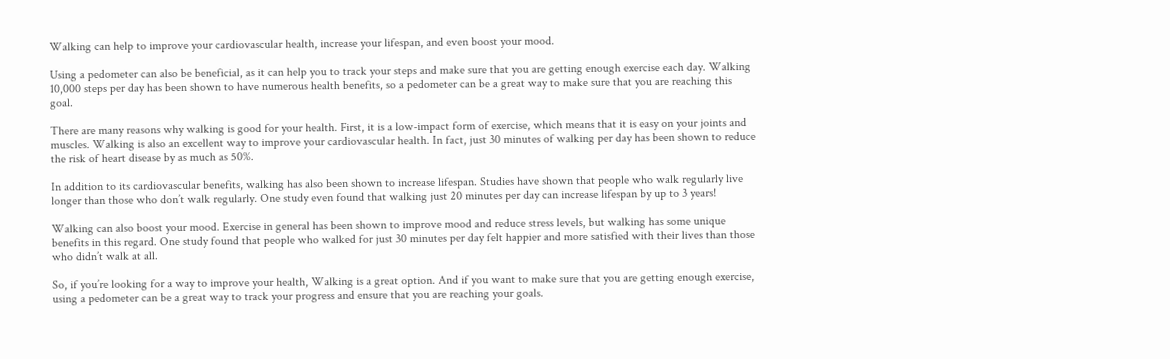Walking can help to improve your cardiovascular health, increase your lifespan, and even boost your mood.

Using a pedometer can also be beneficial, as it can help you to track your steps and make sure that you are getting enough exercise each day. Walking 10,000 steps per day has been shown to have numerous health benefits, so a pedometer can be a great way to make sure that you are reaching this goal.

There are many reasons why walking is good for your health. First, it is a low-impact form of exercise, which means that it is easy on your joints and muscles. Walking is also an excellent way to improve your cardiovascular health. In fact, just 30 minutes of walking per day has been shown to reduce the risk of heart disease by as much as 50%.

In addition to its cardiovascular benefits, walking has also been shown to increase lifespan. Studies have shown that people who walk regularly live longer than those who don’t walk regularly. One study even found that walking just 20 minutes per day can increase lifespan by up to 3 years!

Walking can also boost your mood. Exercise in general has been shown to improve mood and reduce stress levels, but walking has some unique benefits in this regard. One study found that people who walked for just 30 minutes per day felt happier and more satisfied with their lives than those who didn’t walk at all.

So, if you’re looking for a way to improve your health, Walking is a great option. And if you want to make sure that you are getting enough exercise, using a pedometer can be a great way to track your progress and ensure that you are reaching your goals.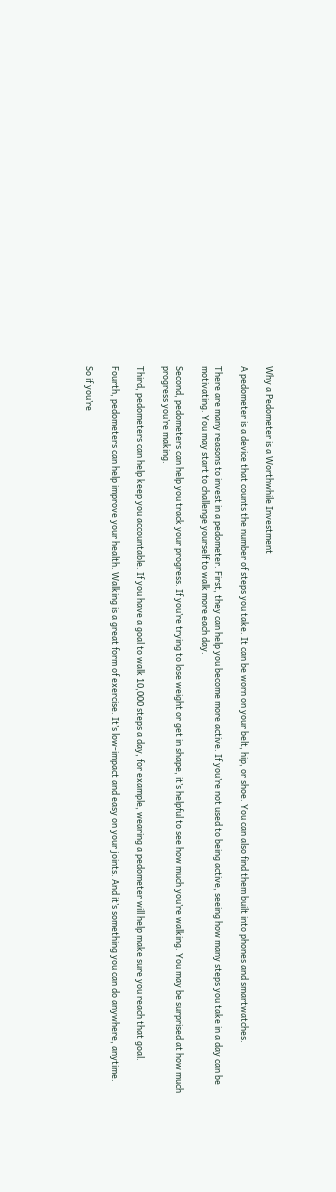Why a Pedometer is a Worthwhile Investment

A pedometer is a device that counts the number of steps you take. It can be worn on your belt, hip, or shoe. You can also find them built into phones and smartwatches.

There are many reasons to invest in a pedometer. First, they can help you become more active. If you’re not used to being active, seeing how many steps you take in a day can be motivating. You may start to challenge yourself to walk more each day.

Second, pedometers can help you track your progress. If you’re trying to lose weight or get in shape, it’s helpful to see how much you’re walking. You may be surprised at how much progress you’re making.

Third, pedometers can help keep you accountable. If you have a goal to walk 10,000 steps a day, for example, wearing a pedometer will help make sure you reach that goal.

Fourth, pedometers can help improve your health. Walking is a great form of exercise. It’s low-impact and easy on your joints. And it’s something you can do anywhere, anytime.

So if you’re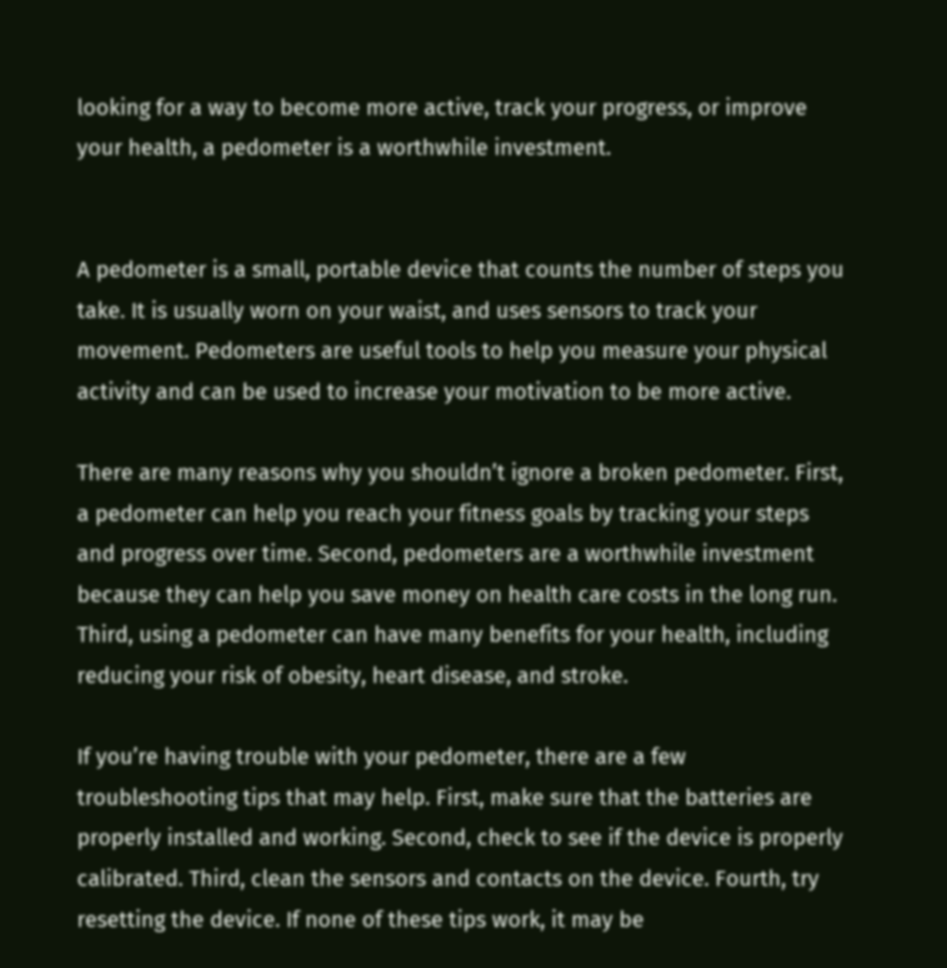looking for a way to become more active, track your progress, or improve your health, a pedometer is a worthwhile investment.


A pedometer is a small, portable device that counts the number of steps you take. It is usually worn on your waist, and uses sensors to track your movement. Pedometers are useful tools to help you measure your physical activity and can be used to increase your motivation to be more active.

There are many reasons why you shouldn’t ignore a broken pedometer. First, a pedometer can help you reach your fitness goals by tracking your steps and progress over time. Second, pedometers are a worthwhile investment because they can help you save money on health care costs in the long run. Third, using a pedometer can have many benefits for your health, including reducing your risk of obesity, heart disease, and stroke.

If you’re having trouble with your pedometer, there are a few troubleshooting tips that may help. First, make sure that the batteries are properly installed and working. Second, check to see if the device is properly calibrated. Third, clean the sensors and contacts on the device. Fourth, try resetting the device. If none of these tips work, it may be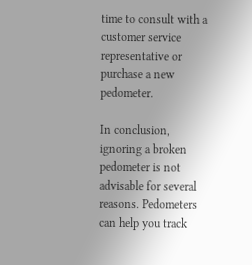time to consult with a customer service representative or purchase a new pedometer.

In conclusion, ignoring a broken pedometer is not advisable for several reasons. Pedometers can help you track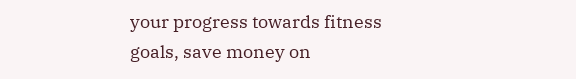your progress towards fitness goals, save money on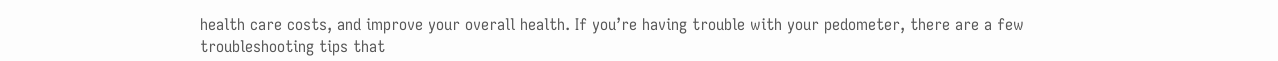health care costs, and improve your overall health. If you’re having trouble with your pedometer, there are a few troubleshooting tips that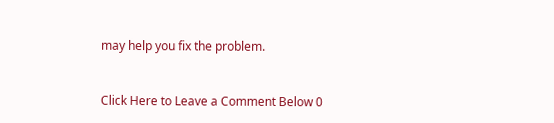may help you fix the problem.


Click Here to Leave a Comment Below 0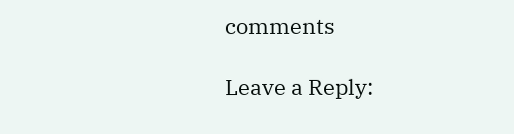comments

Leave a Reply: